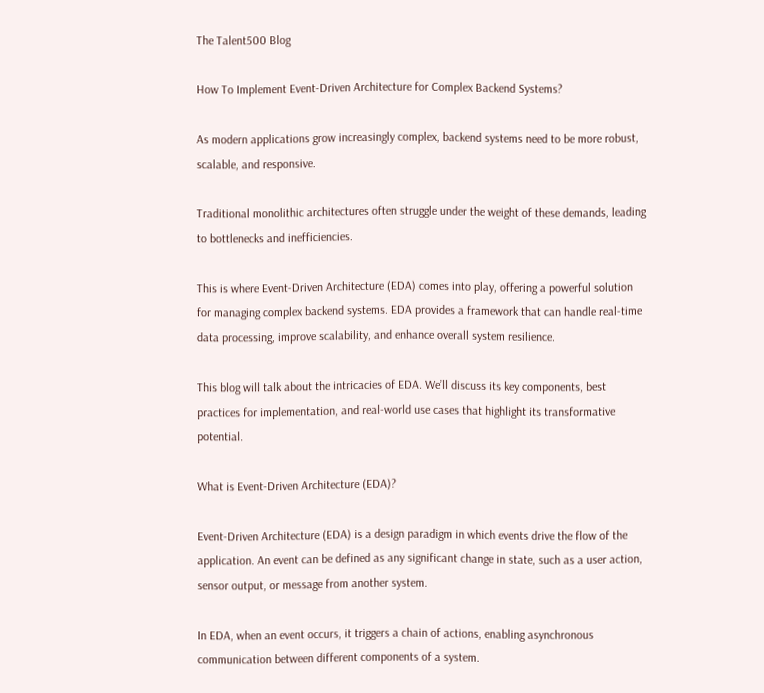The Talent500 Blog

How To Implement Event-Driven Architecture for Complex Backend Systems?

As modern applications grow increasingly complex, backend systems need to be more robust, scalable, and responsive.

Traditional monolithic architectures often struggle under the weight of these demands, leading to bottlenecks and inefficiencies.

This is where Event-Driven Architecture (EDA) comes into play, offering a powerful solution for managing complex backend systems. EDA provides a framework that can handle real-time data processing, improve scalability, and enhance overall system resilience.

This blog will talk about the intricacies of EDA. We’ll discuss its key components, best practices for implementation, and real-world use cases that highlight its transformative potential.

What is Event-Driven Architecture (EDA)?

Event-Driven Architecture (EDA) is a design paradigm in which events drive the flow of the application. An event can be defined as any significant change in state, such as a user action, sensor output, or message from another system.

In EDA, when an event occurs, it triggers a chain of actions, enabling asynchronous communication between different components of a system.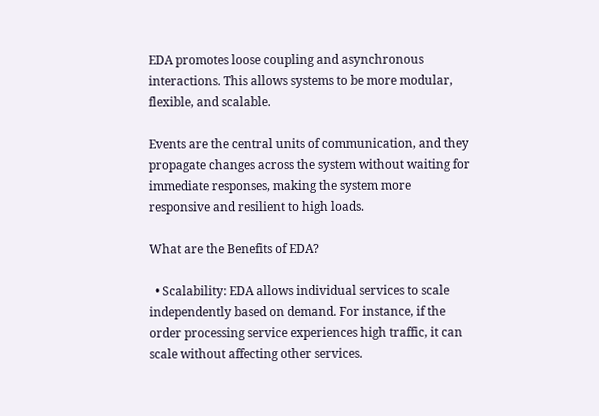EDA promotes loose coupling and asynchronous interactions. This allows systems to be more modular, flexible, and scalable.

Events are the central units of communication, and they propagate changes across the system without waiting for immediate responses, making the system more responsive and resilient to high loads.

What are the Benefits of EDA?

  • Scalability: EDA allows individual services to scale independently based on demand. For instance, if the order processing service experiences high traffic, it can scale without affecting other services.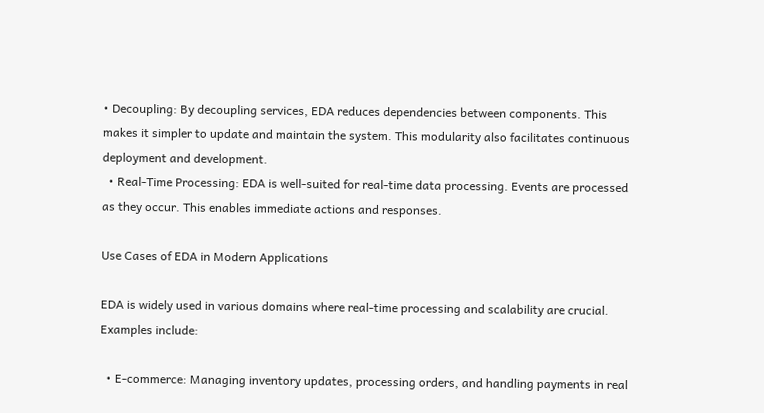• Decoupling: By decoupling services, EDA reduces dependencies between components. This makes it simpler to update and maintain the system. This modularity also facilitates continuous deployment and development.
  • Real-Time Processing: EDA is well-suited for real-time data processing. Events are processed as they occur. This enables immediate actions and responses.

Use Cases of EDA in Modern Applications

EDA is widely used in various domains where real-time processing and scalability are crucial. Examples include:

  • E-commerce: Managing inventory updates, processing orders, and handling payments in real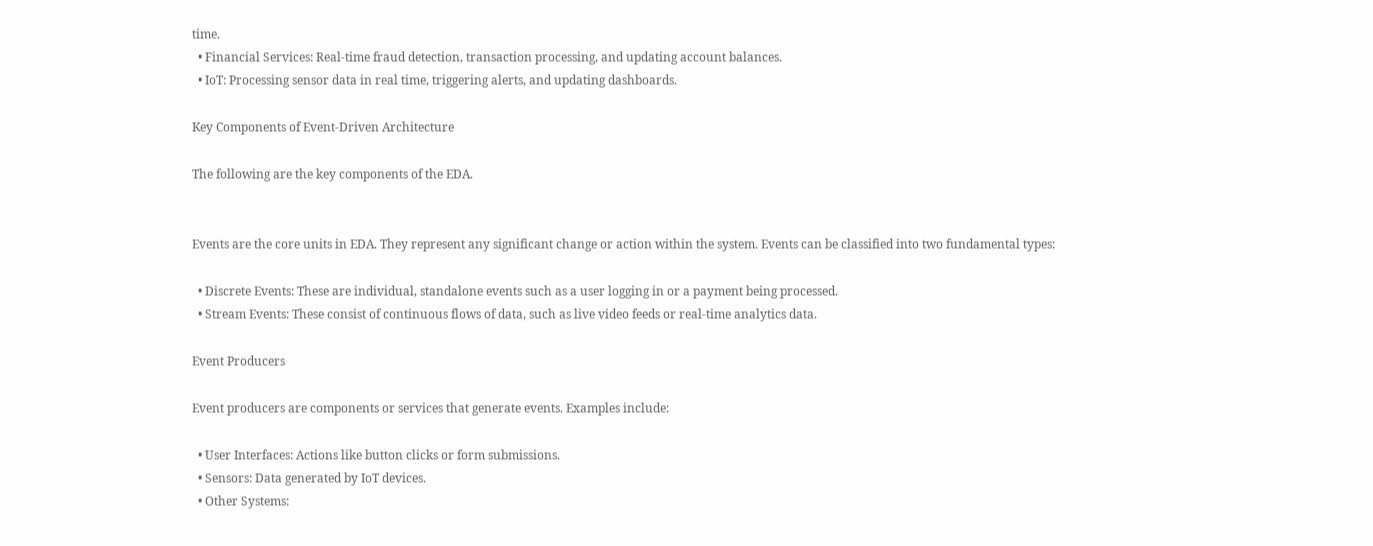time.
  • Financial Services: Real-time fraud detection, transaction processing, and updating account balances.
  • IoT: Processing sensor data in real time, triggering alerts, and updating dashboards.

Key Components of Event-Driven Architecture

The following are the key components of the EDA.


Events are the core units in EDA. They represent any significant change or action within the system. Events can be classified into two fundamental types:

  • Discrete Events: These are individual, standalone events such as a user logging in or a payment being processed.
  • Stream Events: These consist of continuous flows of data, such as live video feeds or real-time analytics data.

Event Producers

Event producers are components or services that generate events. Examples include:

  • User Interfaces: Actions like button clicks or form submissions.
  • Sensors: Data generated by IoT devices.
  • Other Systems: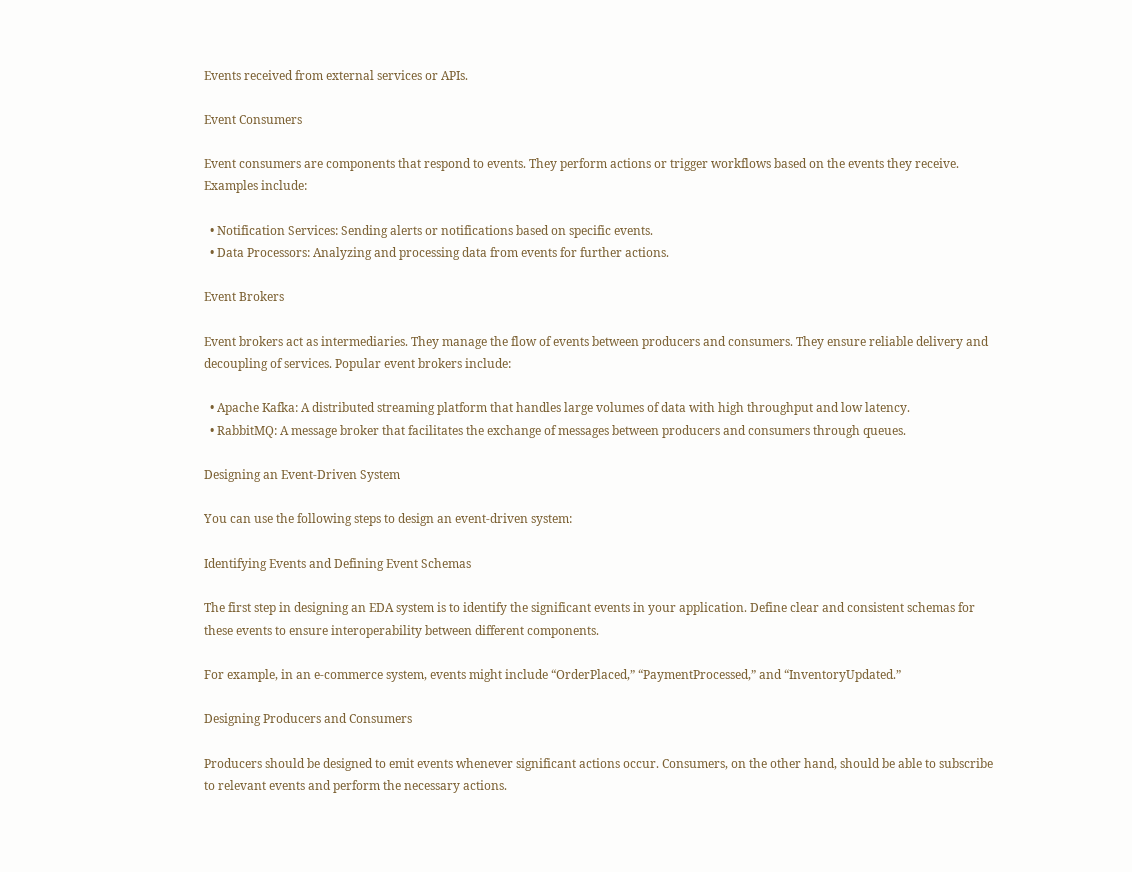Events received from external services or APIs.

Event Consumers

Event consumers are components that respond to events. They perform actions or trigger workflows based on the events they receive. Examples include:

  • Notification Services: Sending alerts or notifications based on specific events.
  • Data Processors: Analyzing and processing data from events for further actions.

Event Brokers

Event brokers act as intermediaries. They manage the flow of events between producers and consumers. They ensure reliable delivery and decoupling of services. Popular event brokers include:

  • Apache Kafka: A distributed streaming platform that handles large volumes of data with high throughput and low latency.
  • RabbitMQ: A message broker that facilitates the exchange of messages between producers and consumers through queues.

Designing an Event-Driven System

You can use the following steps to design an event-driven system:

Identifying Events and Defining Event Schemas

The first step in designing an EDA system is to identify the significant events in your application. Define clear and consistent schemas for these events to ensure interoperability between different components.

For example, in an e-commerce system, events might include “OrderPlaced,” “PaymentProcessed,” and “InventoryUpdated.”

Designing Producers and Consumers

Producers should be designed to emit events whenever significant actions occur. Consumers, on the other hand, should be able to subscribe to relevant events and perform the necessary actions.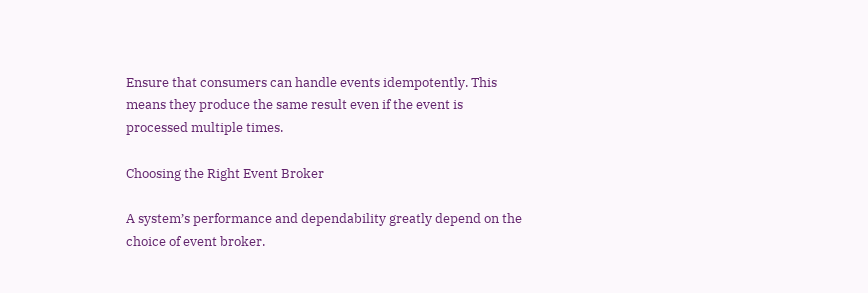Ensure that consumers can handle events idempotently. This means they produce the same result even if the event is processed multiple times.

Choosing the Right Event Broker

A system’s performance and dependability greatly depend on the choice of event broker.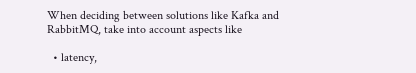When deciding between solutions like Kafka and RabbitMQ, take into account aspects like

  • latency,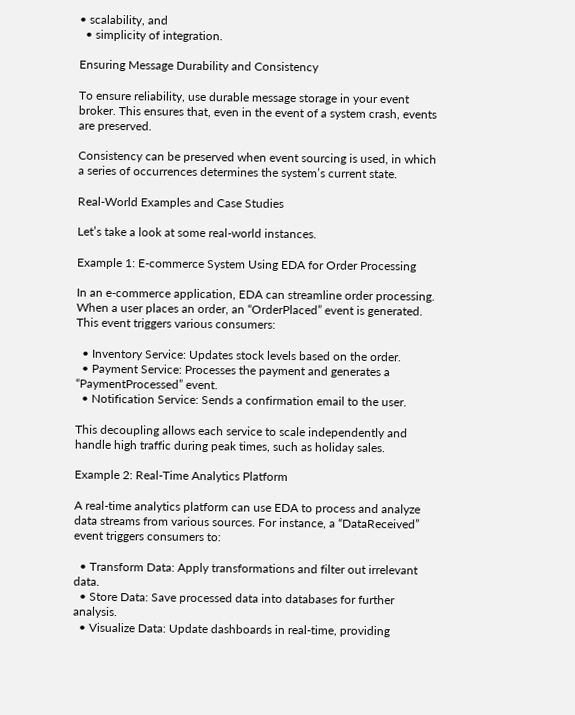• scalability, and
  • simplicity of integration.

Ensuring Message Durability and Consistency

To ensure reliability, use durable message storage in your event broker. This ensures that, even in the event of a system crash, events are preserved.

Consistency can be preserved when event sourcing is used, in which a series of occurrences determines the system’s current state.

Real-World Examples and Case Studies

Let’s take a look at some real-world instances.

Example 1: E-commerce System Using EDA for Order Processing

In an e-commerce application, EDA can streamline order processing. When a user places an order, an “OrderPlaced” event is generated. This event triggers various consumers:

  • Inventory Service: Updates stock levels based on the order.
  • Payment Service: Processes the payment and generates a “PaymentProcessed” event.
  • Notification Service: Sends a confirmation email to the user.

This decoupling allows each service to scale independently and handle high traffic during peak times, such as holiday sales.

Example 2: Real-Time Analytics Platform

A real-time analytics platform can use EDA to process and analyze data streams from various sources. For instance, a “DataReceived” event triggers consumers to:

  • Transform Data: Apply transformations and filter out irrelevant data.
  • Store Data: Save processed data into databases for further analysis.
  • Visualize Data: Update dashboards in real-time, providing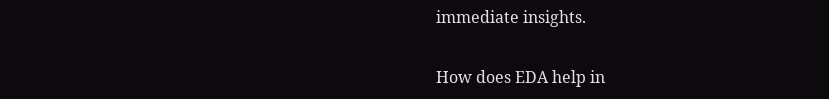immediate insights.

How does EDA help in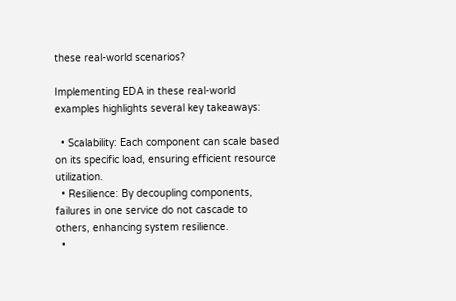these real-world scenarios?

Implementing EDA in these real-world examples highlights several key takeaways:

  • Scalability: Each component can scale based on its specific load, ensuring efficient resource utilization.
  • Resilience: By decoupling components, failures in one service do not cascade to others, enhancing system resilience.
  •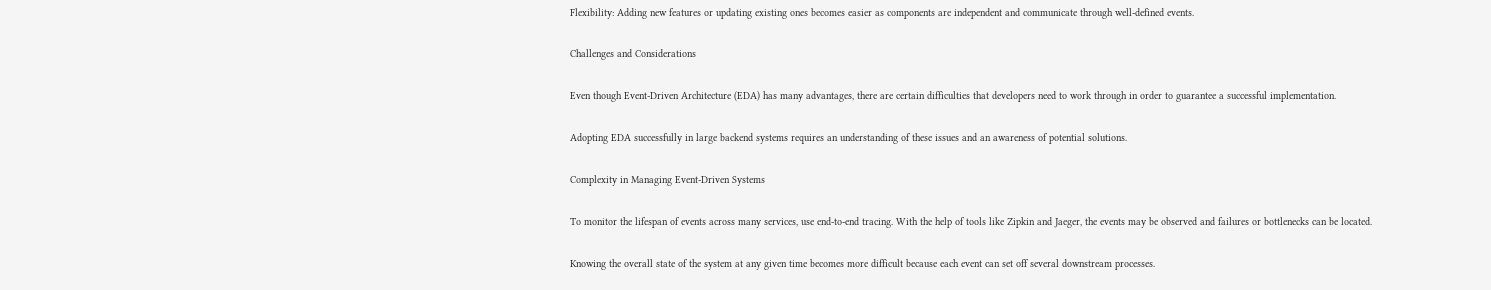Flexibility: Adding new features or updating existing ones becomes easier as components are independent and communicate through well-defined events.

Challenges and Considerations

Even though Event-Driven Architecture (EDA) has many advantages, there are certain difficulties that developers need to work through in order to guarantee a successful implementation.

Adopting EDA successfully in large backend systems requires an understanding of these issues and an awareness of potential solutions.

Complexity in Managing Event-Driven Systems

To monitor the lifespan of events across many services, use end-to-end tracing. With the help of tools like Zipkin and Jaeger, the events may be observed and failures or bottlenecks can be located.

Knowing the overall state of the system at any given time becomes more difficult because each event can set off several downstream processes.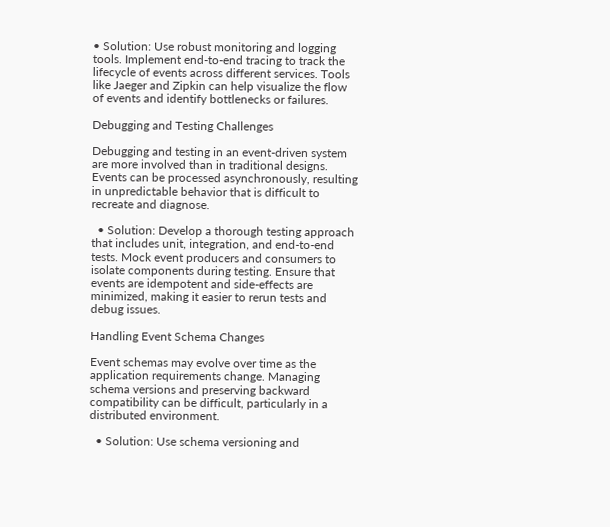• Solution: Use robust monitoring and logging tools. Implement end-to-end tracing to track the lifecycle of events across different services. Tools like Jaeger and Zipkin can help visualize the flow of events and identify bottlenecks or failures.

Debugging and Testing Challenges

Debugging and testing in an event-driven system are more involved than in traditional designs. Events can be processed asynchronously, resulting in unpredictable behavior that is difficult to recreate and diagnose.

  • Solution: Develop a thorough testing approach that includes unit, integration, and end-to-end tests. Mock event producers and consumers to isolate components during testing. Ensure that events are idempotent and side-effects are minimized, making it easier to rerun tests and debug issues.

Handling Event Schema Changes

Event schemas may evolve over time as the application requirements change. Managing schema versions and preserving backward compatibility can be difficult, particularly in a distributed environment.

  • Solution: Use schema versioning and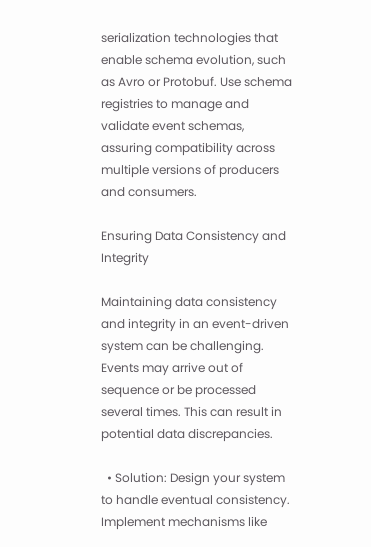serialization technologies that enable schema evolution, such as Avro or Protobuf. Use schema registries to manage and validate event schemas, assuring compatibility across multiple versions of producers and consumers.

Ensuring Data Consistency and Integrity

Maintaining data consistency and integrity in an event-driven system can be challenging. Events may arrive out of sequence or be processed several times. This can result in potential data discrepancies.

  • Solution: Design your system to handle eventual consistency. Implement mechanisms like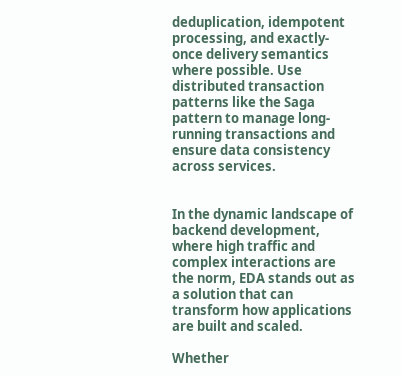deduplication, idempotent processing, and exactly-once delivery semantics where possible. Use distributed transaction patterns like the Saga pattern to manage long-running transactions and ensure data consistency across services.


In the dynamic landscape of backend development, where high traffic and complex interactions are the norm, EDA stands out as a solution that can transform how applications are built and scaled.

Whether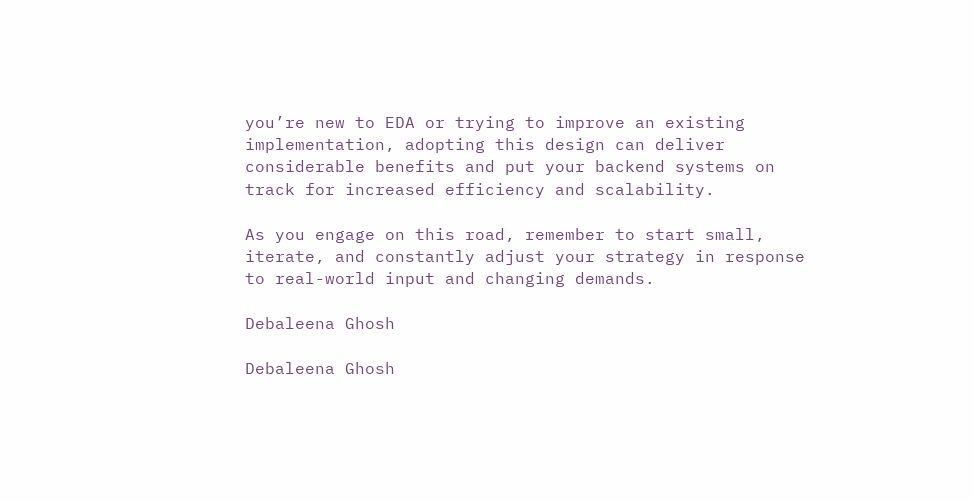you’re new to EDA or trying to improve an existing implementation, adopting this design can deliver considerable benefits and put your backend systems on track for increased efficiency and scalability.

As you engage on this road, remember to start small, iterate, and constantly adjust your strategy in response to real-world input and changing demands.

Debaleena Ghosh

Debaleena Ghosh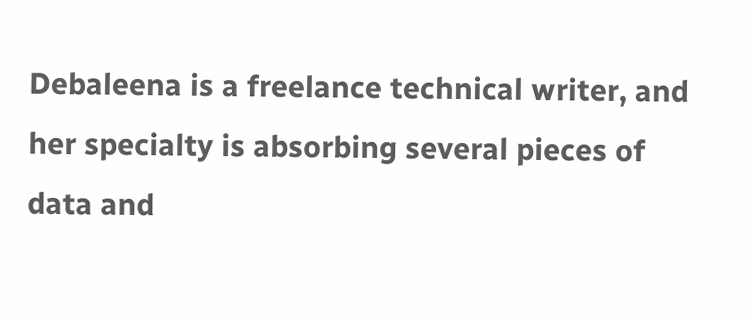Debaleena is a freelance technical writer, and her specialty is absorbing several pieces of data and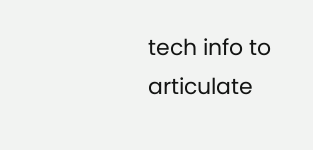tech info to articulate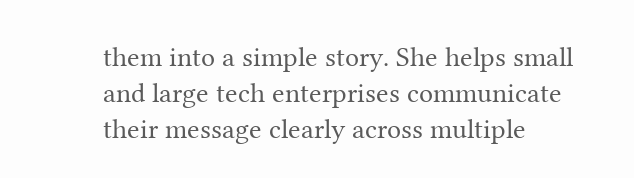them into a simple story. She helps small and large tech enterprises communicate their message clearly across multiple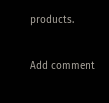products.

Add comment